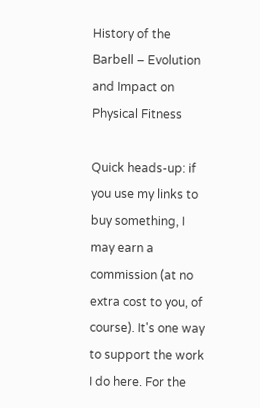History of the Barbell – Evolution and Impact on Physical Fitness

Quick heads-up: if you use my links to buy something, I may earn a commission (at no extra cost to you, of course). It's one way to support the work I do here. For the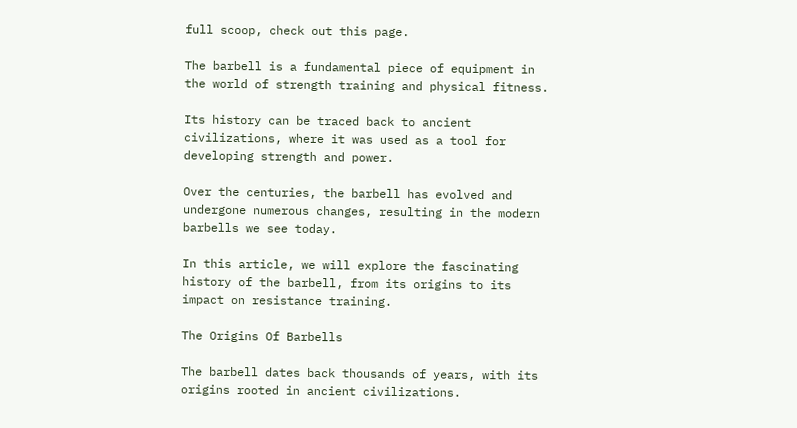full scoop, check out this page.

The barbell is a fundamental piece of equipment in the world of strength training and physical fitness.

Its history can be traced back to ancient civilizations, where it was used as a tool for developing strength and power.

Over the centuries, the barbell has evolved and undergone numerous changes, resulting in the modern barbells we see today.

In this article, we will explore the fascinating history of the barbell, from its origins to its impact on resistance training.

The Origins Of Barbells

The barbell dates back thousands of years, with its origins rooted in ancient civilizations.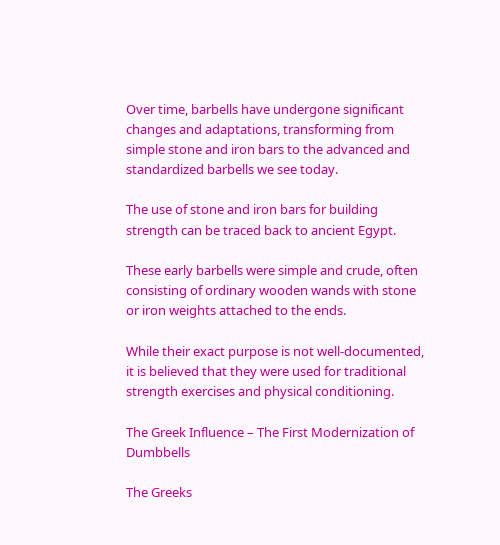Over time, barbells have undergone significant changes and adaptations, transforming from simple stone and iron bars to the advanced and standardized barbells we see today.

The use of stone and iron bars for building strength can be traced back to ancient Egypt.

These early barbells were simple and crude, often consisting of ordinary wooden wands with stone or iron weights attached to the ends.

While their exact purpose is not well-documented, it is believed that they were used for traditional strength exercises and physical conditioning.

The Greek Influence – The First Modernization of Dumbbells

The Greeks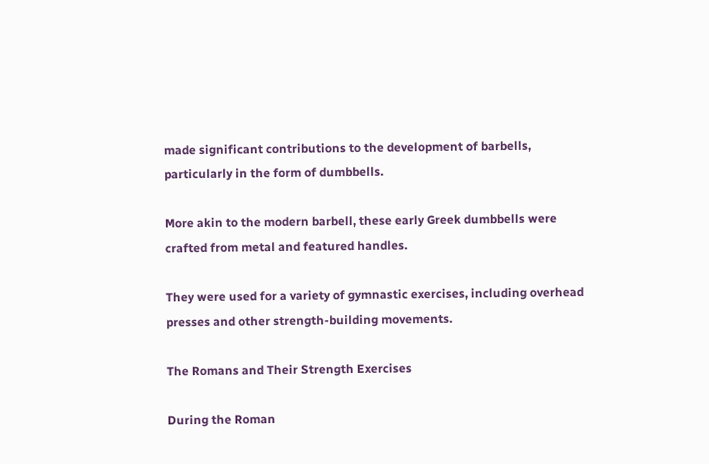made significant contributions to the development of barbells, particularly in the form of dumbbells.

More akin to the modern barbell, these early Greek dumbbells were crafted from metal and featured handles.

They were used for a variety of gymnastic exercises, including overhead presses and other strength-building movements.

The Romans and Their Strength Exercises

During the Roman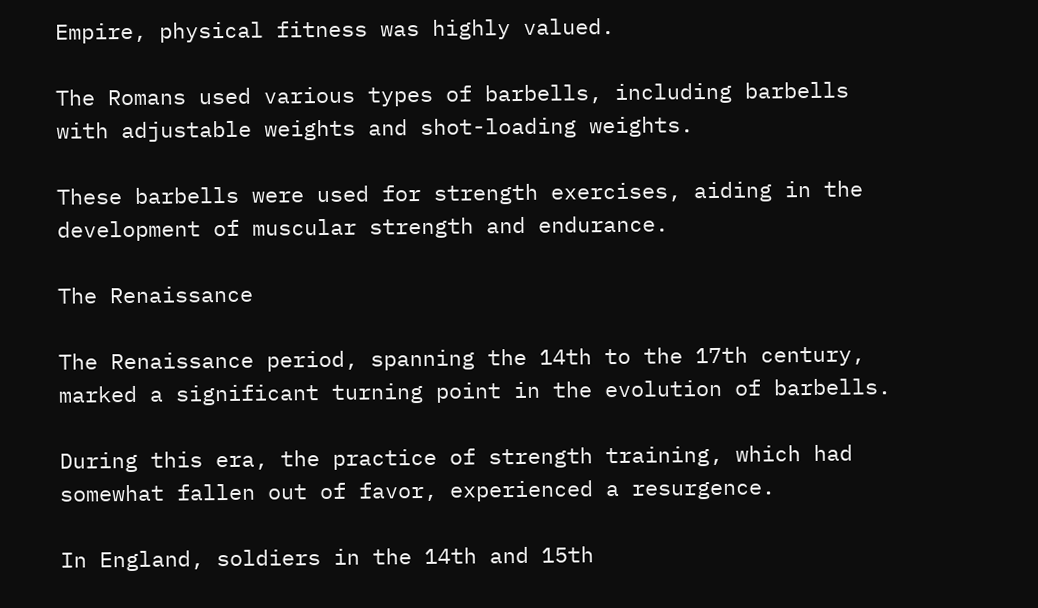Empire, physical fitness was highly valued.

The Romans used various types of barbells, including barbells with adjustable weights and shot-loading weights.

These barbells were used for strength exercises, aiding in the development of muscular strength and endurance.

The Renaissance

The Renaissance period, spanning the 14th to the 17th century, marked a significant turning point in the evolution of barbells.

During this era, the practice of strength training, which had somewhat fallen out of favor, experienced a resurgence.

In England, soldiers in the 14th and 15th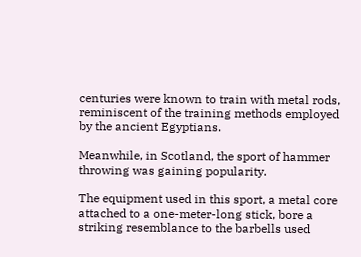centuries were known to train with metal rods, reminiscent of the training methods employed by the ancient Egyptians.

Meanwhile, in Scotland, the sport of hammer throwing was gaining popularity.

The equipment used in this sport, a metal core attached to a one-meter-long stick, bore a striking resemblance to the barbells used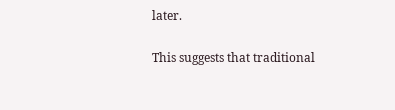later.

This suggests that traditional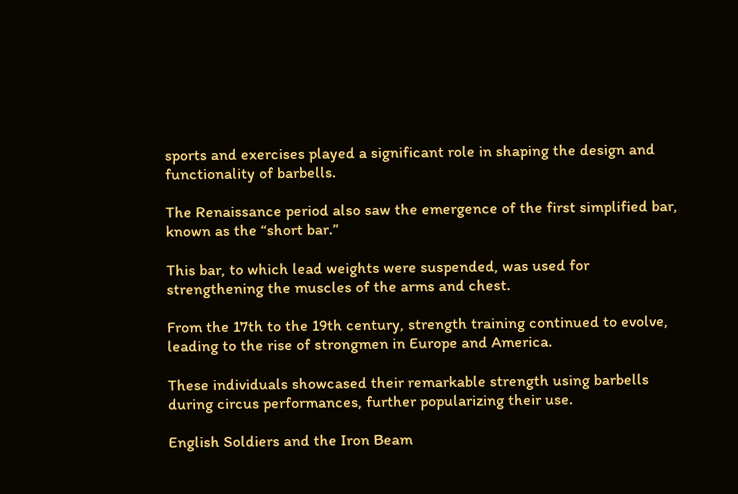sports and exercises played a significant role in shaping the design and functionality of barbells.

The Renaissance period also saw the emergence of the first simplified bar, known as the “short bar.”

This bar, to which lead weights were suspended, was used for strengthening the muscles of the arms and chest.

From the 17th to the 19th century, strength training continued to evolve, leading to the rise of strongmen in Europe and America.

These individuals showcased their remarkable strength using barbells during circus performances, further popularizing their use.

English Soldiers and the Iron Beam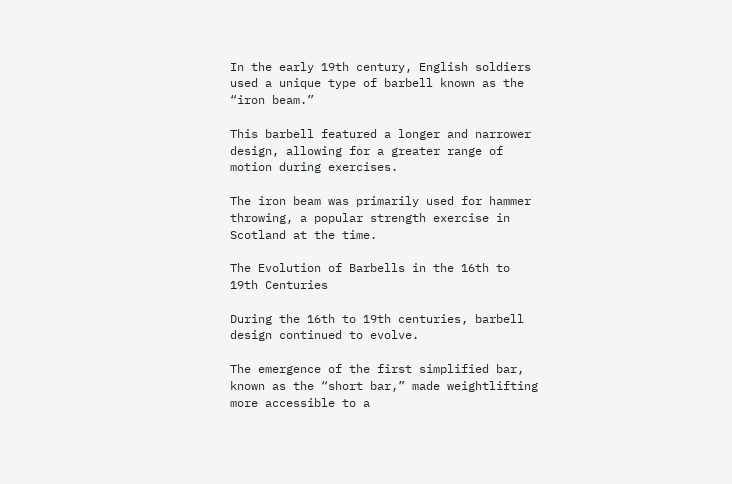In the early 19th century, English soldiers used a unique type of barbell known as the “iron beam.”

This barbell featured a longer and narrower design, allowing for a greater range of motion during exercises.

The iron beam was primarily used for hammer throwing, a popular strength exercise in Scotland at the time.

The Evolution of Barbells in the 16th to 19th Centuries

During the 16th to 19th centuries, barbell design continued to evolve.

The emergence of the first simplified bar, known as the “short bar,” made weightlifting more accessible to a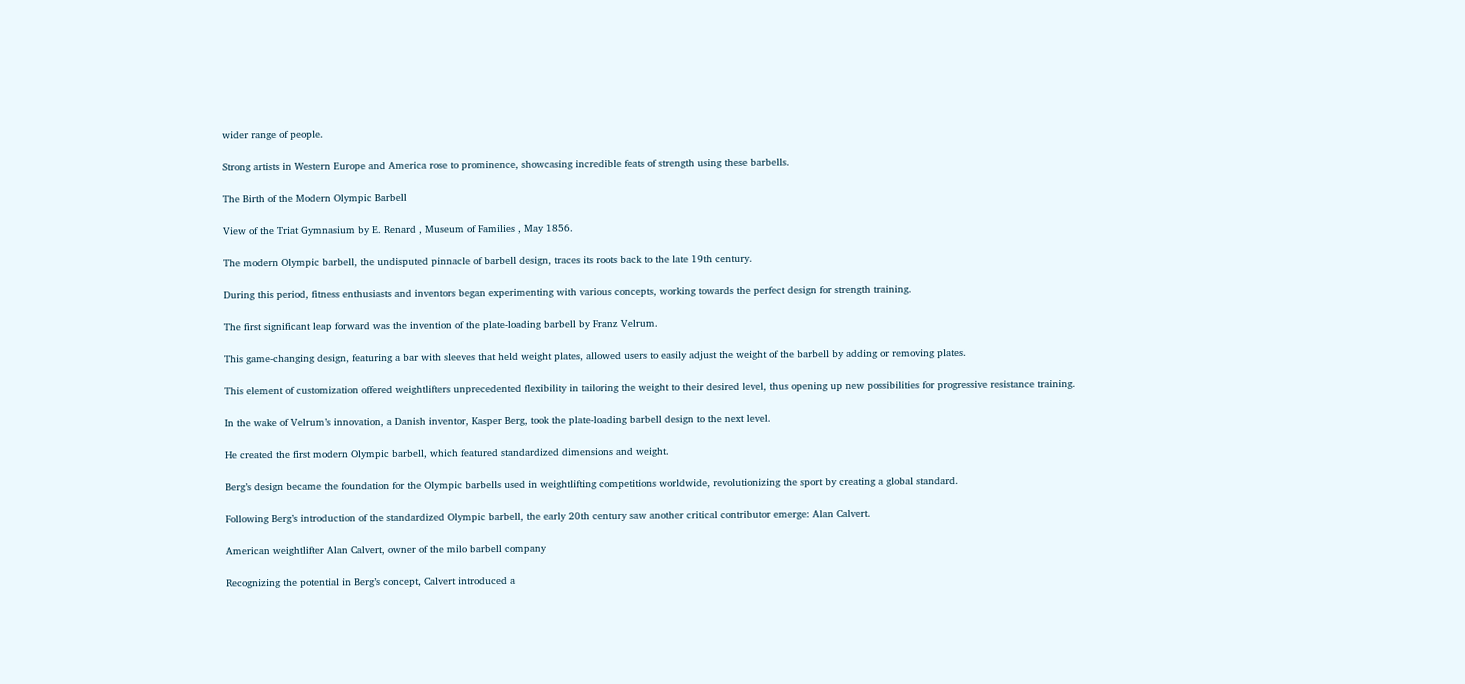wider range of people.

Strong artists in Western Europe and America rose to prominence, showcasing incredible feats of strength using these barbells.

The Birth of the Modern Olympic Barbell

View of the Triat Gymnasium by E. Renard , Museum of Families , May 1856.

The modern Olympic barbell, the undisputed pinnacle of barbell design, traces its roots back to the late 19th century.

During this period, fitness enthusiasts and inventors began experimenting with various concepts, working towards the perfect design for strength training.

The first significant leap forward was the invention of the plate-loading barbell by Franz Velrum.

This game-changing design, featuring a bar with sleeves that held weight plates, allowed users to easily adjust the weight of the barbell by adding or removing plates.

This element of customization offered weightlifters unprecedented flexibility in tailoring the weight to their desired level, thus opening up new possibilities for progressive resistance training.

In the wake of Velrum’s innovation, a Danish inventor, Kasper Berg, took the plate-loading barbell design to the next level.

He created the first modern Olympic barbell, which featured standardized dimensions and weight.

Berg’s design became the foundation for the Olympic barbells used in weightlifting competitions worldwide, revolutionizing the sport by creating a global standard.

Following Berg’s introduction of the standardized Olympic barbell, the early 20th century saw another critical contributor emerge: Alan Calvert.

American weightlifter Alan Calvert, owner of the milo barbell company

Recognizing the potential in Berg’s concept, Calvert introduced a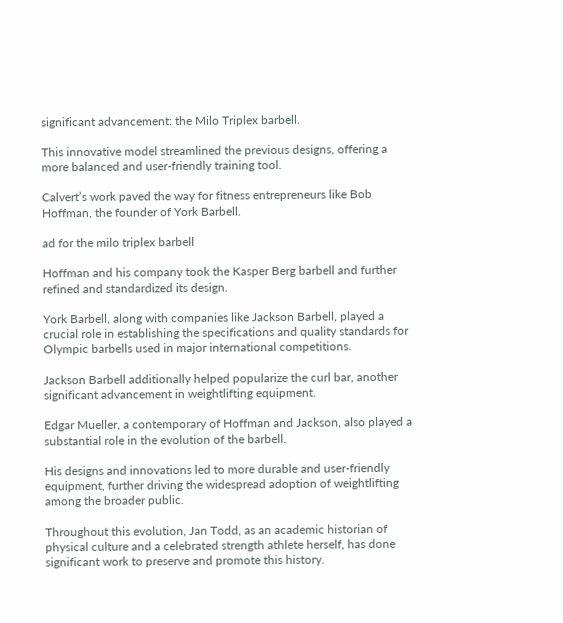significant advancement: the Milo Triplex barbell.

This innovative model streamlined the previous designs, offering a more balanced and user-friendly training tool.

Calvert’s work paved the way for fitness entrepreneurs like Bob Hoffman, the founder of York Barbell.

ad for the milo triplex barbell

Hoffman and his company took the Kasper Berg barbell and further refined and standardized its design.

York Barbell, along with companies like Jackson Barbell, played a crucial role in establishing the specifications and quality standards for Olympic barbells used in major international competitions.

Jackson Barbell additionally helped popularize the curl bar, another significant advancement in weightlifting equipment.

Edgar Mueller, a contemporary of Hoffman and Jackson, also played a substantial role in the evolution of the barbell.

His designs and innovations led to more durable and user-friendly equipment, further driving the widespread adoption of weightlifting among the broader public.

Throughout this evolution, Jan Todd, as an academic historian of physical culture and a celebrated strength athlete herself, has done significant work to preserve and promote this history.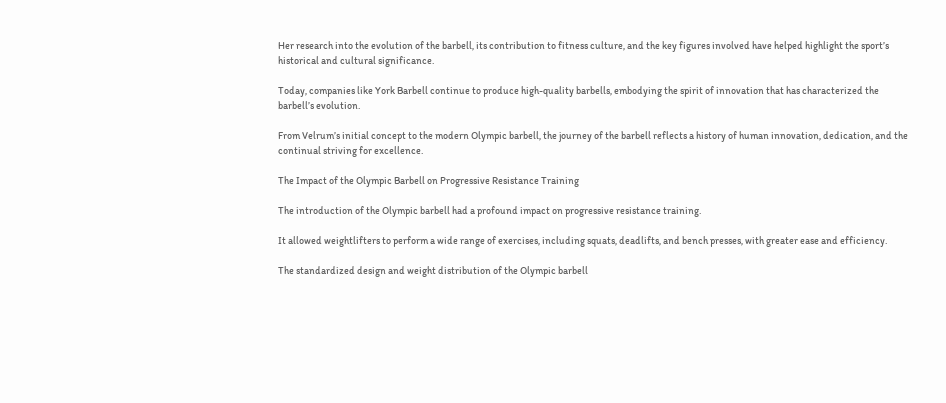Her research into the evolution of the barbell, its contribution to fitness culture, and the key figures involved have helped highlight the sport’s historical and cultural significance.

Today, companies like York Barbell continue to produce high-quality barbells, embodying the spirit of innovation that has characterized the barbell’s evolution.

From Velrum’s initial concept to the modern Olympic barbell, the journey of the barbell reflects a history of human innovation, dedication, and the continual striving for excellence.

The Impact of the Olympic Barbell on Progressive Resistance Training

The introduction of the Olympic barbell had a profound impact on progressive resistance training.

It allowed weightlifters to perform a wide range of exercises, including squats, deadlifts, and bench presses, with greater ease and efficiency.

The standardized design and weight distribution of the Olympic barbell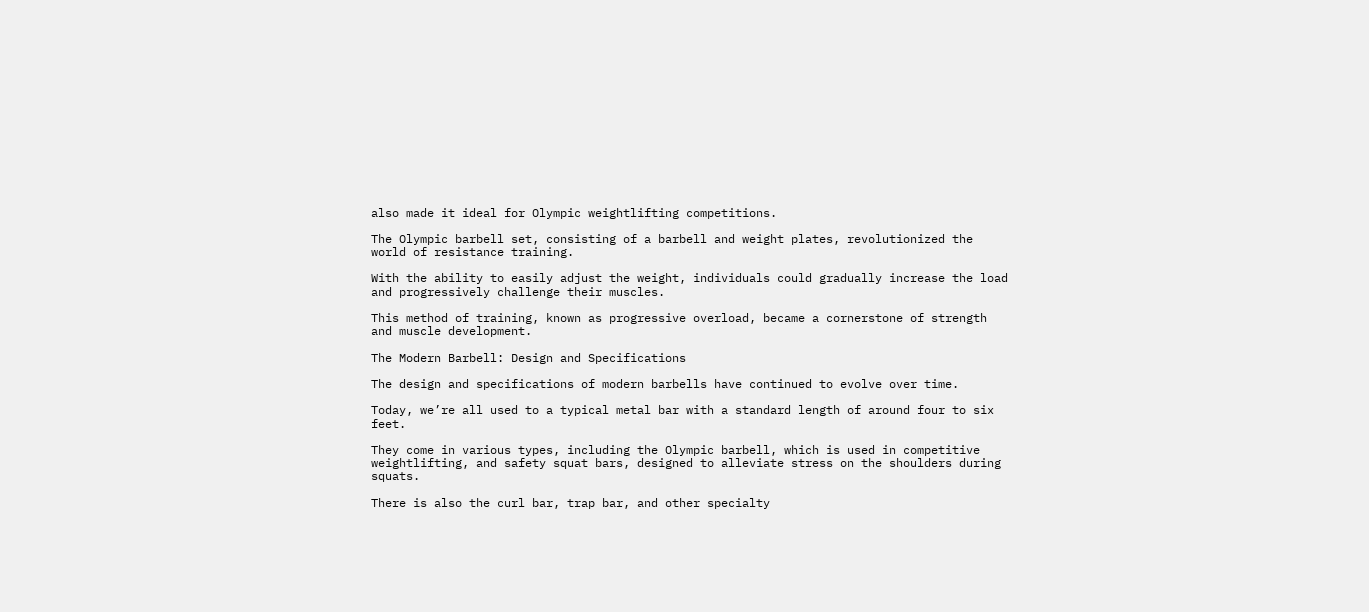also made it ideal for Olympic weightlifting competitions.

The Olympic barbell set, consisting of a barbell and weight plates, revolutionized the world of resistance training.

With the ability to easily adjust the weight, individuals could gradually increase the load and progressively challenge their muscles.

This method of training, known as progressive overload, became a cornerstone of strength and muscle development.

The Modern Barbell: Design and Specifications

The design and specifications of modern barbells have continued to evolve over time.

Today, we’re all used to a typical metal bar with a standard length of around four to six feet.

They come in various types, including the Olympic barbell, which is used in competitive weightlifting, and safety squat bars, designed to alleviate stress on the shoulders during squats.

There is also the curl bar, trap bar, and other specialty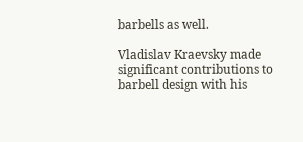barbells as well.

Vladislav Kraevsky made significant contributions to barbell design with his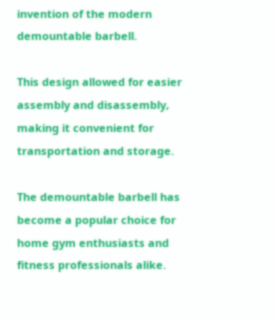invention of the modern demountable barbell.

This design allowed for easier assembly and disassembly, making it convenient for transportation and storage.

The demountable barbell has become a popular choice for home gym enthusiasts and fitness professionals alike.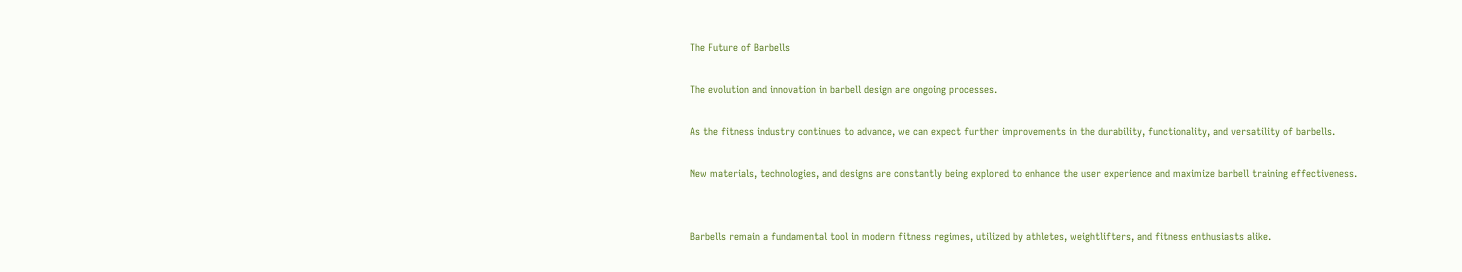The Future of Barbells

The evolution and innovation in barbell design are ongoing processes.

As the fitness industry continues to advance, we can expect further improvements in the durability, functionality, and versatility of barbells.

New materials, technologies, and designs are constantly being explored to enhance the user experience and maximize barbell training effectiveness.


Barbells remain a fundamental tool in modern fitness regimes, utilized by athletes, weightlifters, and fitness enthusiasts alike.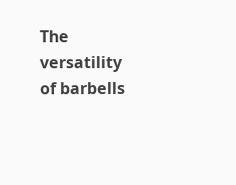The versatility of barbells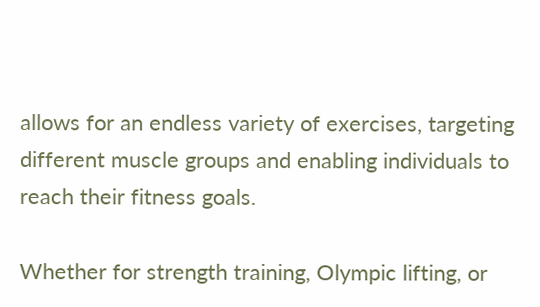allows for an endless variety of exercises, targeting different muscle groups and enabling individuals to reach their fitness goals.

Whether for strength training, Olympic lifting, or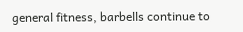general fitness, barbells continue to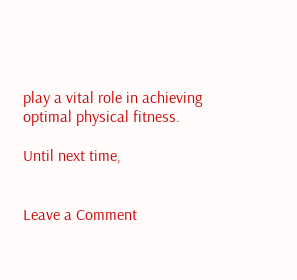play a vital role in achieving optimal physical fitness.

Until next time,


Leave a Comment